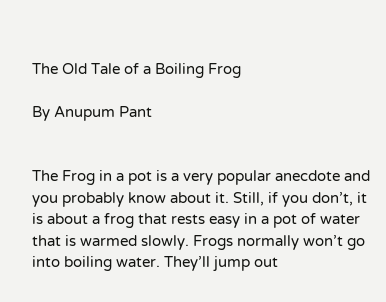The Old Tale of a Boiling Frog

By Anupum Pant


The Frog in a pot is a very popular anecdote and you probably know about it. Still, if you don’t, it is about a frog that rests easy in a pot of water that is warmed slowly. Frogs normally won’t go into boiling water. They’ll jump out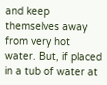and keep themselves away from very hot water. But, if placed in a tub of water at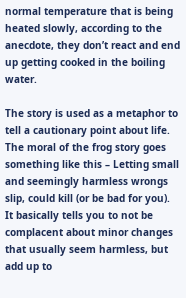normal temperature that is being heated slowly, according to the anecdote, they don’t react and end up getting cooked in the boiling water.

The story is used as a metaphor to tell a cautionary point about life. The moral of the frog story goes something like this – Letting small and seemingly harmless wrongs slip, could kill (or be bad for you).  It basically tells you to not be complacent about minor changes that usually seem harmless, but add up to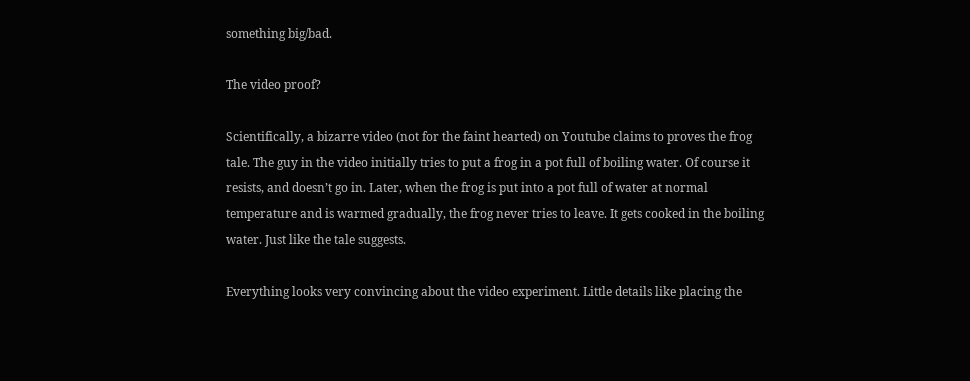something big/bad.

The video proof?

Scientifically, a bizarre video (not for the faint hearted) on Youtube claims to proves the frog tale. The guy in the video initially tries to put a frog in a pot full of boiling water. Of course it resists, and doesn’t go in. Later, when the frog is put into a pot full of water at normal temperature and is warmed gradually, the frog never tries to leave. It gets cooked in the boiling water. Just like the tale suggests.

Everything looks very convincing about the video experiment. Little details like placing the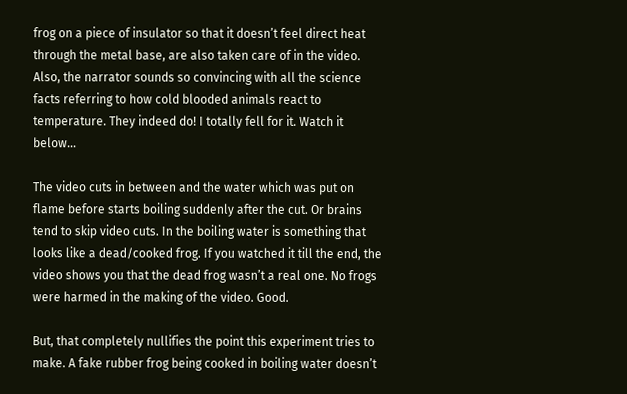frog on a piece of insulator so that it doesn’t feel direct heat through the metal base, are also taken care of in the video. Also, the narrator sounds so convincing with all the science facts referring to how cold blooded animals react to temperature. They indeed do! I totally fell for it. Watch it below…

The video cuts in between and the water which was put on flame before starts boiling suddenly after the cut. Or brains tend to skip video cuts. In the boiling water is something that looks like a dead/cooked frog. If you watched it till the end, the video shows you that the dead frog wasn’t a real one. No frogs were harmed in the making of the video. Good.

But, that completely nullifies the point this experiment tries to make. A fake rubber frog being cooked in boiling water doesn’t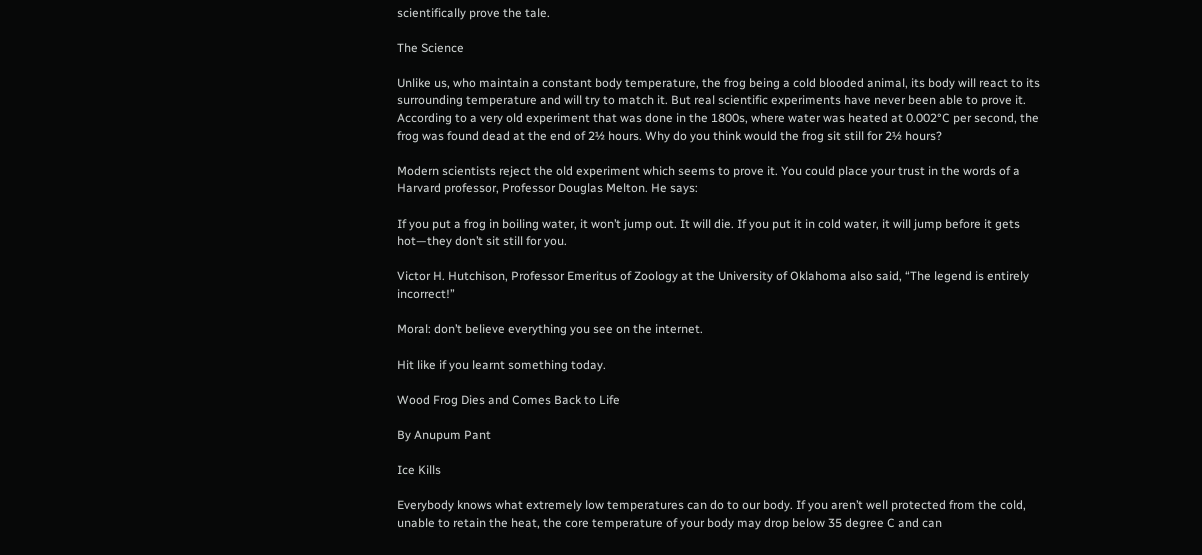scientifically prove the tale.

The Science

Unlike us, who maintain a constant body temperature, the frog being a cold blooded animal, its body will react to its surrounding temperature and will try to match it. But real scientific experiments have never been able to prove it. According to a very old experiment that was done in the 1800s, where water was heated at 0.002°C per second, the frog was found dead at the end of 2½ hours. Why do you think would the frog sit still for 2½ hours?

Modern scientists reject the old experiment which seems to prove it. You could place your trust in the words of a Harvard professor, Professor Douglas Melton. He says:

If you put a frog in boiling water, it won’t jump out. It will die. If you put it in cold water, it will jump before it gets hot—they don’t sit still for you.

Victor H. Hutchison, Professor Emeritus of Zoology at the University of Oklahoma also said, “The legend is entirely incorrect!”

Moral: don’t believe everything you see on the internet.

Hit like if you learnt something today.

Wood Frog Dies and Comes Back to Life

By Anupum Pant

Ice Kills

Everybody knows what extremely low temperatures can do to our body. If you aren’t well protected from the cold, unable to retain the heat, the core temperature of your body may drop below 35 degree C and can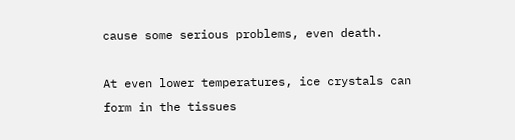cause some serious problems, even death.

At even lower temperatures, ice crystals can form in the tissues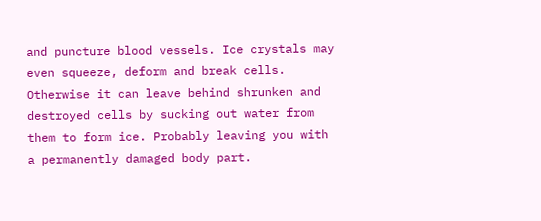and puncture blood vessels. Ice crystals may even squeeze, deform and break cells. Otherwise it can leave behind shrunken and destroyed cells by sucking out water from them to form ice. Probably leaving you with a permanently damaged body part.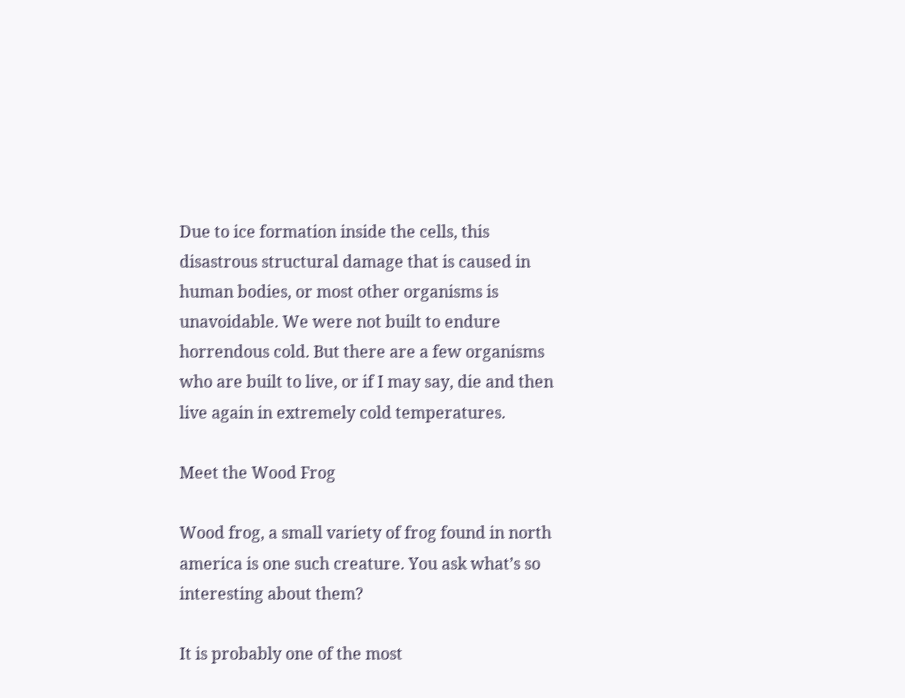Due to ice formation inside the cells, this disastrous structural damage that is caused in human bodies, or most other organisms is unavoidable. We were not built to endure horrendous cold. But there are a few organisms who are built to live, or if I may say, die and then live again in extremely cold temperatures.

Meet the Wood Frog

Wood frog, a small variety of frog found in north america is one such creature. You ask what’s so interesting about them?

It is probably one of the most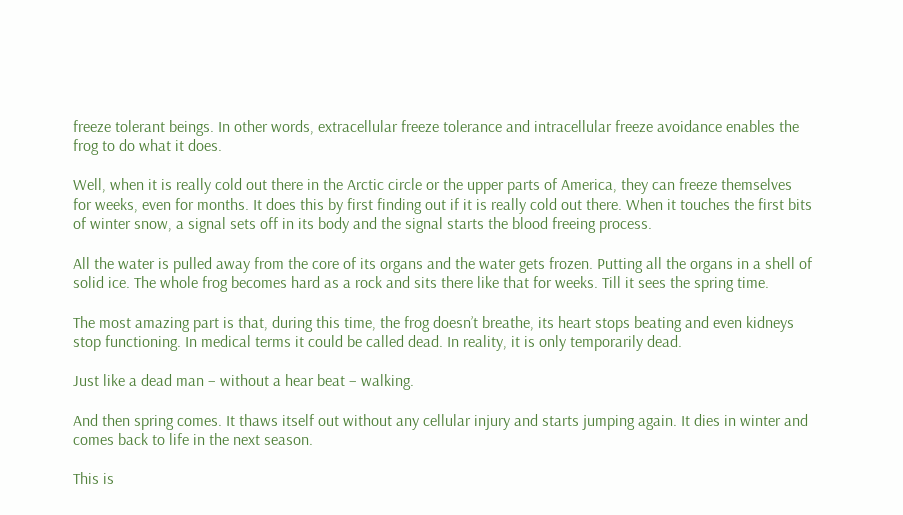freeze tolerant beings. In other words, extracellular freeze tolerance and intracellular freeze avoidance enables the frog to do what it does.

Well, when it is really cold out there in the Arctic circle or the upper parts of America, they can freeze themselves for weeks, even for months. It does this by first finding out if it is really cold out there. When it touches the first bits of winter snow, a signal sets off in its body and the signal starts the blood freeing process.

All the water is pulled away from the core of its organs and the water gets frozen. Putting all the organs in a shell of solid ice. The whole frog becomes hard as a rock and sits there like that for weeks. Till it sees the spring time.

The most amazing part is that, during this time, the frog doesn’t breathe, its heart stops beating and even kidneys stop functioning. In medical terms it could be called dead. In reality, it is only temporarily dead.

Just like a dead man – without a hear beat – walking.

And then spring comes. It thaws itself out without any cellular injury and starts jumping again. It dies in winter and comes back to life in the next season.

This is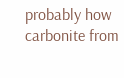probably how carbonite from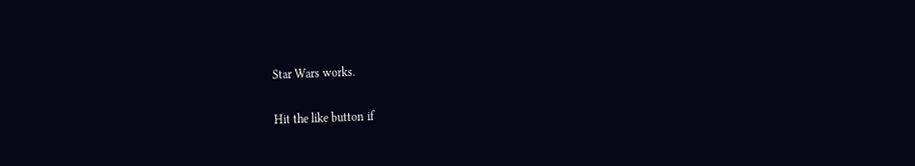Star Wars works.

Hit the like button if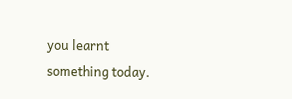you learnt something today.